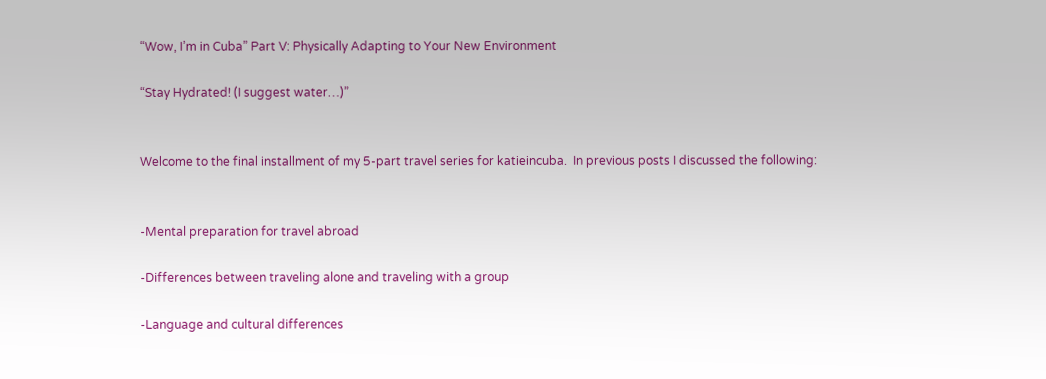“Wow, I’m in Cuba” Part V: Physically Adapting to Your New Environment

“Stay Hydrated! (I suggest water…)”


Welcome to the final installment of my 5-part travel series for katieincuba.  In previous posts I discussed the following:


-Mental preparation for travel abroad

-Differences between traveling alone and traveling with a group

-Language and cultural differences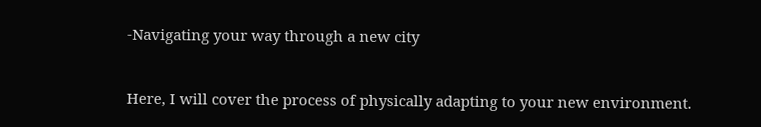-Navigating your way through a new city


Here, I will cover the process of physically adapting to your new environment.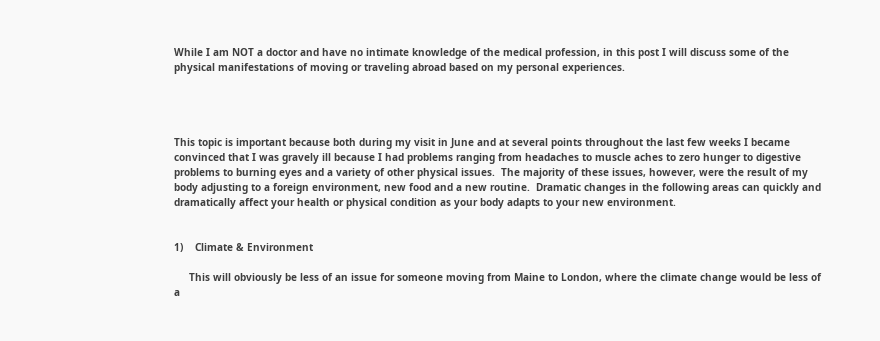While I am NOT a doctor and have no intimate knowledge of the medical profession, in this post I will discuss some of the physical manifestations of moving or traveling abroad based on my personal experiences.




This topic is important because both during my visit in June and at several points throughout the last few weeks I became convinced that I was gravely ill because I had problems ranging from headaches to muscle aches to zero hunger to digestive problems to burning eyes and a variety of other physical issues.  The majority of these issues, however, were the result of my body adjusting to a foreign environment, new food and a new routine.  Dramatic changes in the following areas can quickly and dramatically affect your health or physical condition as your body adapts to your new environment.


1)    Climate & Environment

     This will obviously be less of an issue for someone moving from Maine to London, where the climate change would be less of a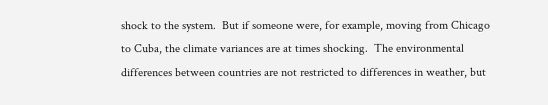shock to the system.  But if someone were, for example, moving from Chicago to Cuba, the climate variances are at times shocking.  The environmental differences between countries are not restricted to differences in weather, but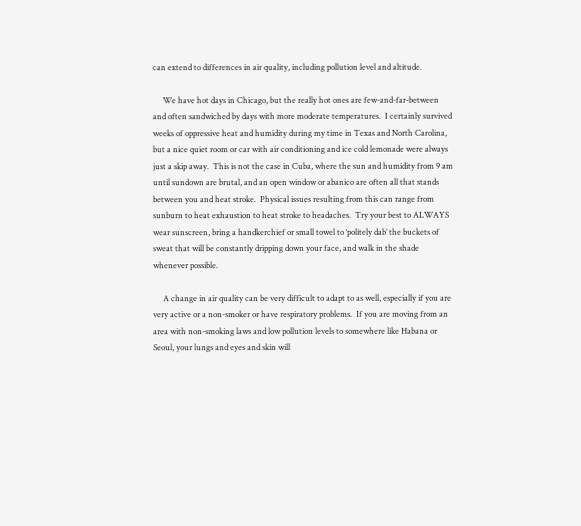can extend to differences in air quality, including pollution level and altitude.

     We have hot days in Chicago, but the really hot ones are few-and-far-between and often sandwiched by days with more moderate temperatures.  I certainly survived weeks of oppressive heat and humidity during my time in Texas and North Carolina, but a nice quiet room or car with air conditioning and ice cold lemonade were always just a skip away.  This is not the case in Cuba, where the sun and humidity from 9 am until sundown are brutal, and an open window or abanico are often all that stands between you and heat stroke.  Physical issues resulting from this can range from sunburn to heat exhaustion to heat stroke to headaches.  Try your best to ALWAYS wear sunscreen, bring a handkerchief or small towel to ‘politely dab’ the buckets of sweat that will be constantly dripping down your face, and walk in the shade whenever possible.

     A change in air quality can be very difficult to adapt to as well, especially if you are very active or a non-smoker or have respiratory problems.  If you are moving from an area with non-smoking laws and low pollution levels to somewhere like Habana or Seoul, your lungs and eyes and skin will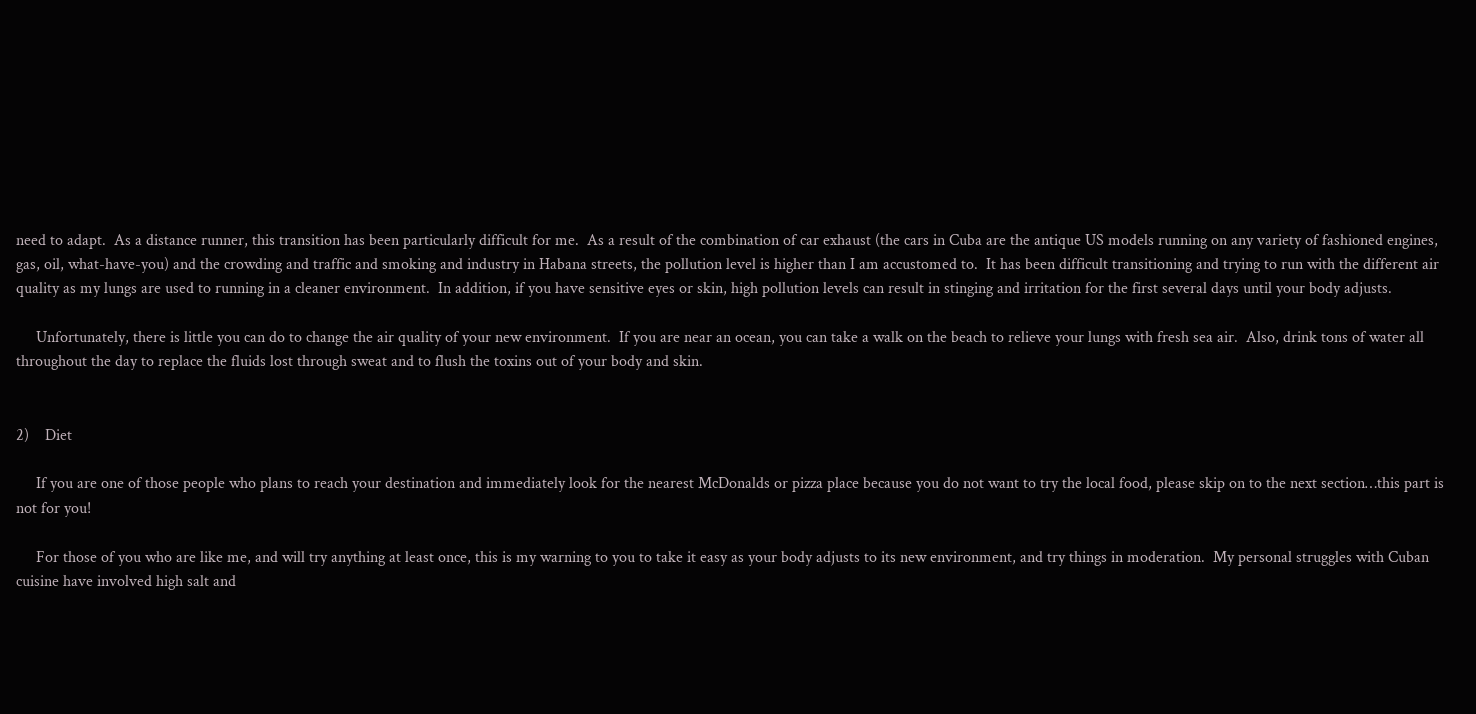need to adapt.  As a distance runner, this transition has been particularly difficult for me.  As a result of the combination of car exhaust (the cars in Cuba are the antique US models running on any variety of fashioned engines, gas, oil, what-have-you) and the crowding and traffic and smoking and industry in Habana streets, the pollution level is higher than I am accustomed to.  It has been difficult transitioning and trying to run with the different air quality as my lungs are used to running in a cleaner environment.  In addition, if you have sensitive eyes or skin, high pollution levels can result in stinging and irritation for the first several days until your body adjusts.

     Unfortunately, there is little you can do to change the air quality of your new environment.  If you are near an ocean, you can take a walk on the beach to relieve your lungs with fresh sea air.  Also, drink tons of water all throughout the day to replace the fluids lost through sweat and to flush the toxins out of your body and skin.


2)    Diet

     If you are one of those people who plans to reach your destination and immediately look for the nearest McDonalds or pizza place because you do not want to try the local food, please skip on to the next section…this part is not for you!

     For those of you who are like me, and will try anything at least once, this is my warning to you to take it easy as your body adjusts to its new environment, and try things in moderation.  My personal struggles with Cuban cuisine have involved high salt and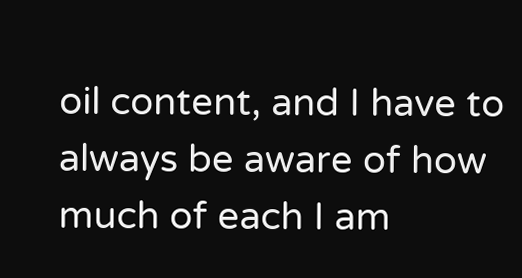oil content, and I have to always be aware of how much of each I am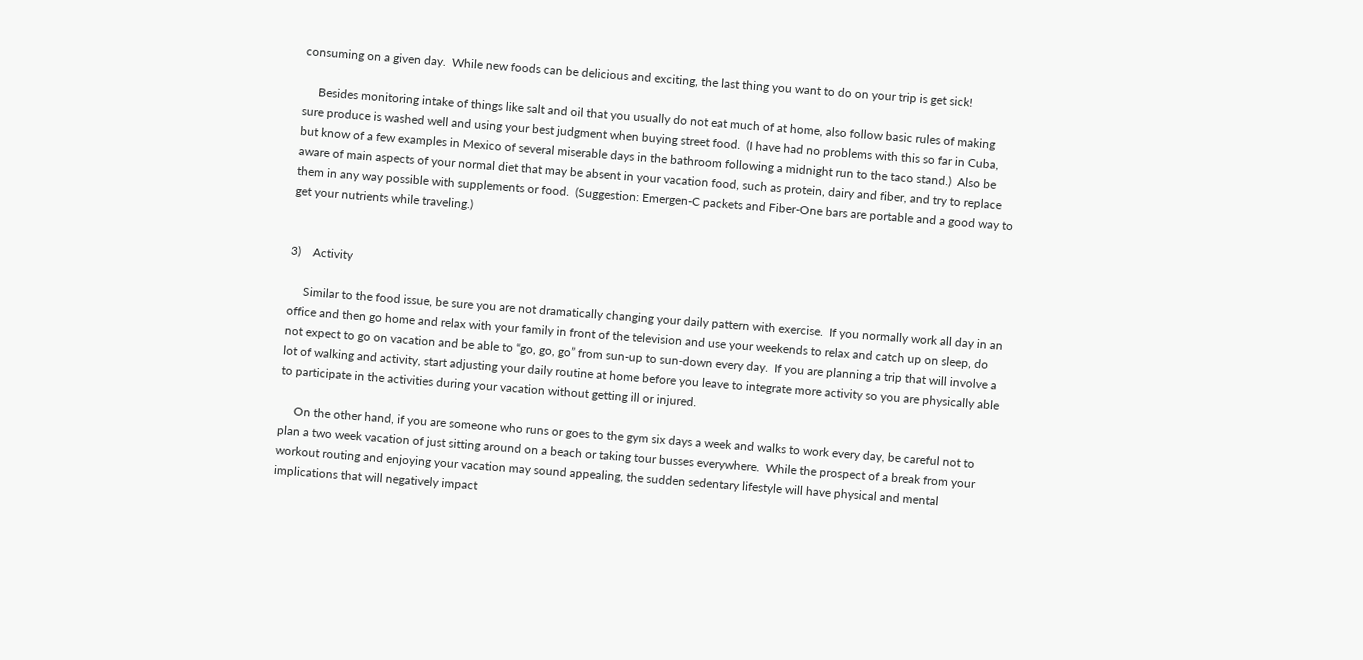consuming on a given day.  While new foods can be delicious and exciting, the last thing you want to do on your trip is get sick!

     Besides monitoring intake of things like salt and oil that you usually do not eat much of at home, also follow basic rules of making sure produce is washed well and using your best judgment when buying street food.  (I have had no problems with this so far in Cuba, but know of a few examples in Mexico of several miserable days in the bathroom following a midnight run to the taco stand.)  Also be aware of main aspects of your normal diet that may be absent in your vacation food, such as protein, dairy and fiber, and try to replace them in any way possible with supplements or food.  (Suggestion: Emergen-C packets and Fiber-One bars are portable and a good way to get your nutrients while traveling.)


3)    Activity

     Similar to the food issue, be sure you are not dramatically changing your daily pattern with exercise.  If you normally work all day in an office and then go home and relax with your family in front of the television and use your weekends to relax and catch up on sleep, do not expect to go on vacation and be able to “go, go, go” from sun-up to sun-down every day.  If you are planning a trip that will involve a lot of walking and activity, start adjusting your daily routine at home before you leave to integrate more activity so you are physically able to participate in the activities during your vacation without getting ill or injured.

     On the other hand, if you are someone who runs or goes to the gym six days a week and walks to work every day, be careful not to plan a two week vacation of just sitting around on a beach or taking tour busses everywhere.  While the prospect of a break from your workout routing and enjoying your vacation may sound appealing, the sudden sedentary lifestyle will have physical and mental implications that will negatively impact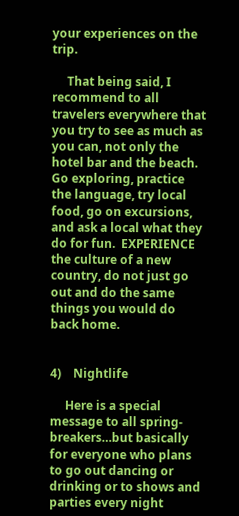your experiences on the trip.

     That being said, I recommend to all travelers everywhere that you try to see as much as you can, not only the hotel bar and the beach.  Go exploring, practice the language, try local food, go on excursions, and ask a local what they do for fun.  EXPERIENCE the culture of a new country, do not just go out and do the same things you would do back home.


4)    Nightlife

     Here is a special message to all spring-breakers…but basically for everyone who plans to go out dancing or drinking or to shows and parties every night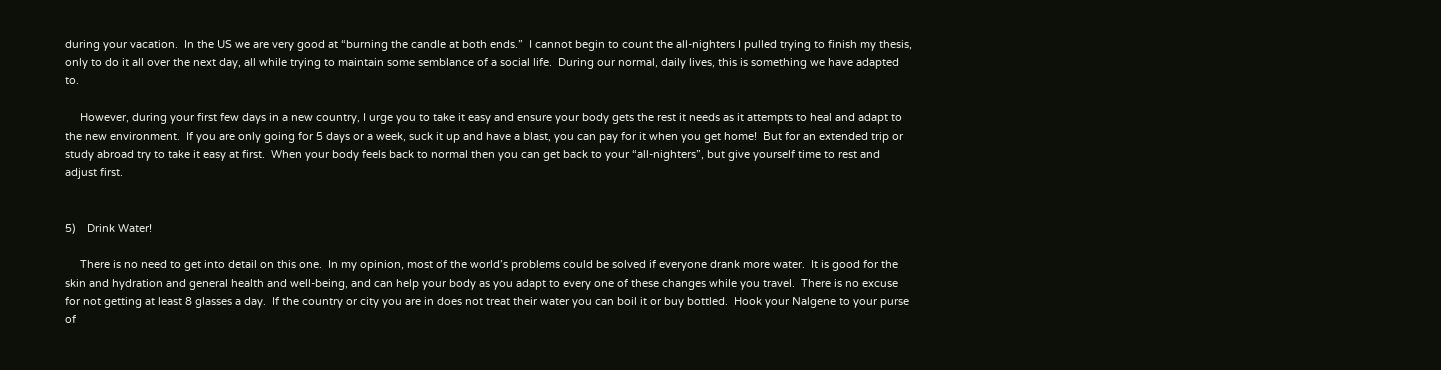during your vacation.  In the US we are very good at “burning the candle at both ends.”  I cannot begin to count the all-nighters I pulled trying to finish my thesis, only to do it all over the next day, all while trying to maintain some semblance of a social life.  During our normal, daily lives, this is something we have adapted to.

     However, during your first few days in a new country, I urge you to take it easy and ensure your body gets the rest it needs as it attempts to heal and adapt to the new environment.  If you are only going for 5 days or a week, suck it up and have a blast, you can pay for it when you get home!  But for an extended trip or study abroad try to take it easy at first.  When your body feels back to normal then you can get back to your “all-nighters”, but give yourself time to rest and adjust first.


5)    Drink Water!

     There is no need to get into detail on this one.  In my opinion, most of the world’s problems could be solved if everyone drank more water.  It is good for the skin and hydration and general health and well-being, and can help your body as you adapt to every one of these changes while you travel.  There is no excuse for not getting at least 8 glasses a day.  If the country or city you are in does not treat their water you can boil it or buy bottled.  Hook your Nalgene to your purse of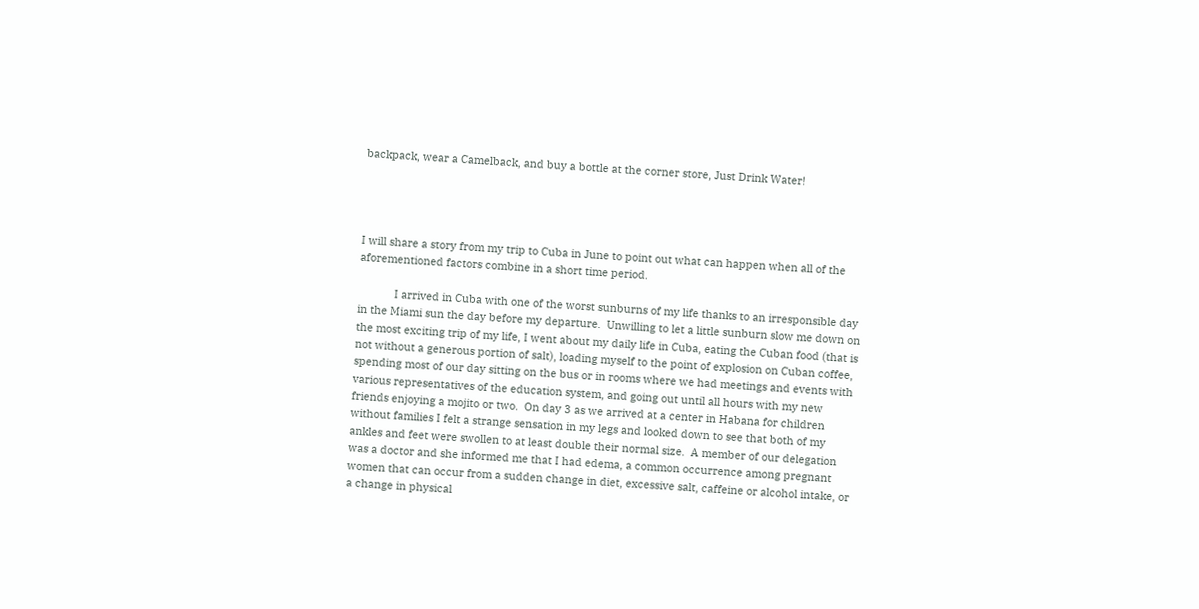backpack, wear a Camelback, and buy a bottle at the corner store, Just Drink Water!




I will share a story from my trip to Cuba in June to point out what can happen when all of the aforementioned factors combine in a short time period.

            I arrived in Cuba with one of the worst sunburns of my life thanks to an irresponsible day in the Miami sun the day before my departure.  Unwilling to let a little sunburn slow me down on the most exciting trip of my life, I went about my daily life in Cuba, eating the Cuban food (that is not without a generous portion of salt), loading myself to the point of explosion on Cuban coffee, spending most of our day sitting on the bus or in rooms where we had meetings and events with various representatives of the education system, and going out until all hours with my new friends enjoying a mojito or two.  On day 3 as we arrived at a center in Habana for children without families I felt a strange sensation in my legs and looked down to see that both of my ankles and feet were swollen to at least double their normal size.  A member of our delegation was a doctor and she informed me that I had edema, a common occurrence among pregnant women that can occur from a sudden change in diet, excessive salt, caffeine or alcohol intake, or a change in physical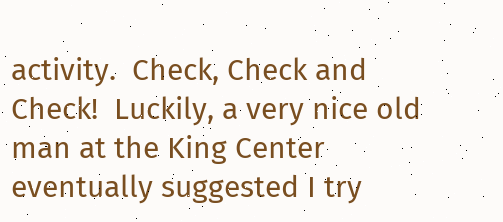activity.  Check, Check and Check!  Luckily, a very nice old man at the King Center eventually suggested I try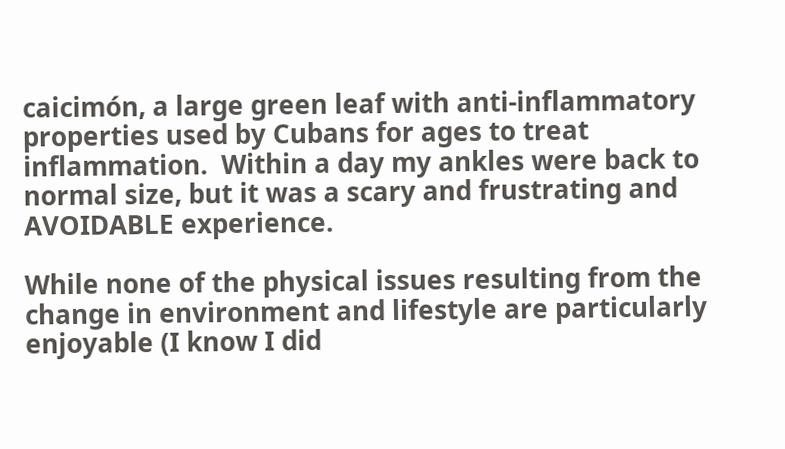caicimón, a large green leaf with anti-inflammatory properties used by Cubans for ages to treat inflammation.  Within a day my ankles were back to normal size, but it was a scary and frustrating and AVOIDABLE experience.

While none of the physical issues resulting from the change in environment and lifestyle are particularly enjoyable (I know I did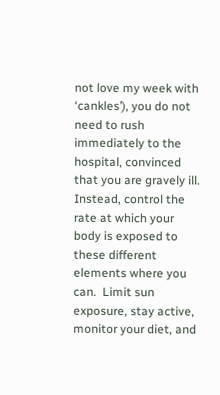not love my week with ‘cankles’), you do not need to rush immediately to the hospital, convinced that you are gravely ill.  Instead, control the rate at which your body is exposed to these different elements where you can.  Limit sun exposure, stay active, monitor your diet, and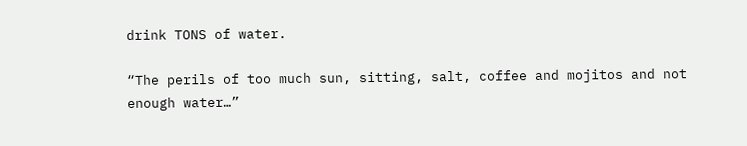drink TONS of water.

“The perils of too much sun, sitting, salt, coffee and mojitos and not enough water…”